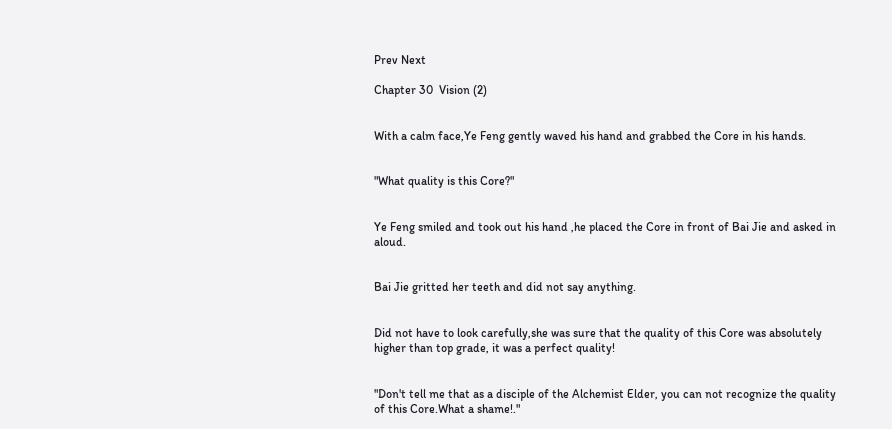Prev Next

Chapter 30  Vision (2)


With a calm face,Ye Feng gently waved his hand and grabbed the Core in his hands.


"What quality is this Core?"


Ye Feng smiled and took out his hand ,he placed the Core in front of Bai Jie and asked in aloud.


Bai Jie gritted her teeth and did not say anything.


Did not have to look carefully,she was sure that the quality of this Core was absolutely higher than top grade, it was a perfect quality!


"Don't tell me that as a disciple of the Alchemist Elder, you can not recognize the quality of this Core.What a shame!."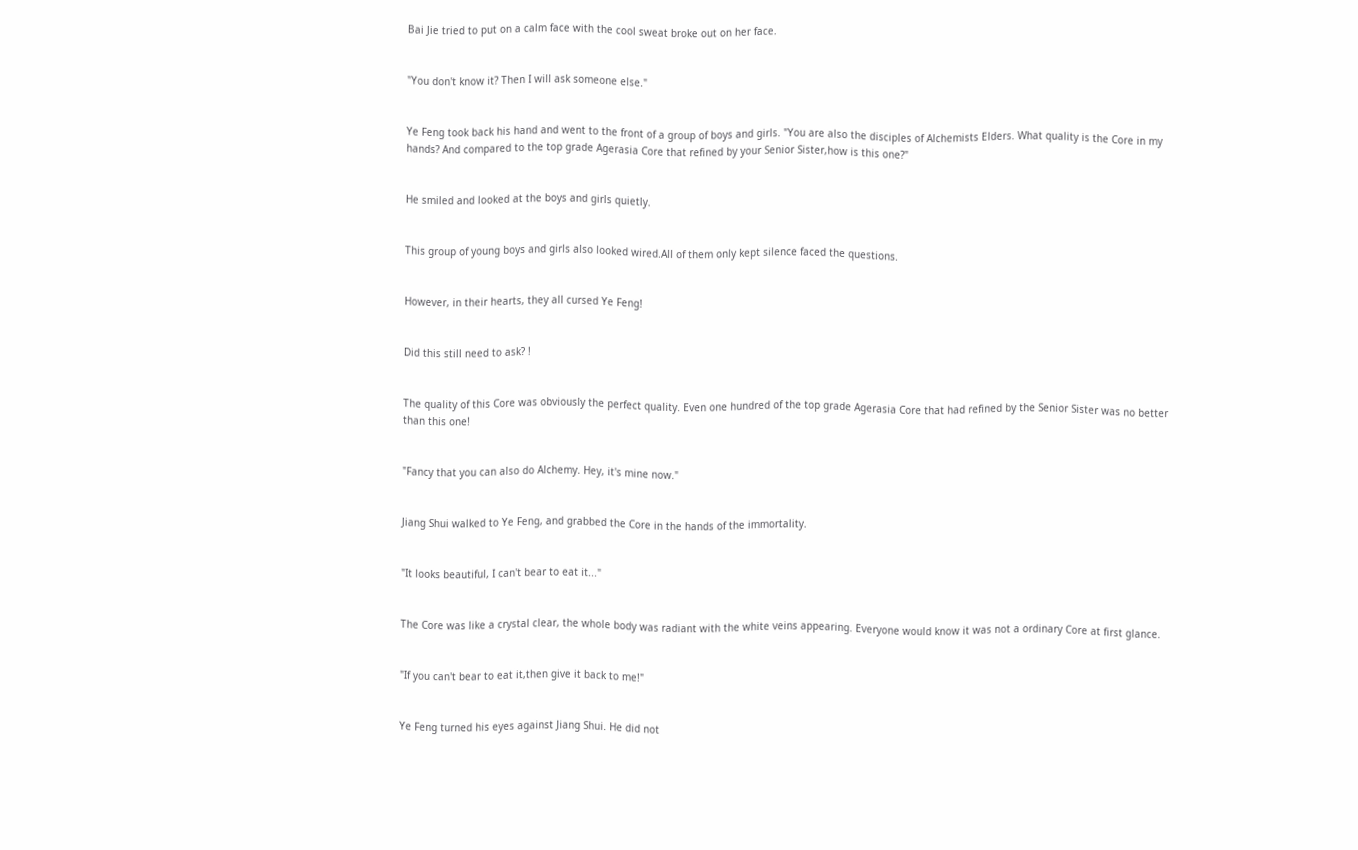Bai Jie tried to put on a calm face with the cool sweat broke out on her face.


"You don't know it? Then I will ask someone else."


Ye Feng took back his hand and went to the front of a group of boys and girls. "You are also the disciples of Alchemists Elders. What quality is the Core in my hands? And compared to the top grade Agerasia Core that refined by your Senior Sister,how is this one?"


He smiled and looked at the boys and girls quietly.


This group of young boys and girls also looked wired.All of them only kept silence faced the questions.


However, in their hearts, they all cursed Ye Feng!


Did this still need to ask? !


The quality of this Core was obviously the perfect quality. Even one hundred of the top grade Agerasia Core that had refined by the Senior Sister was no better than this one!


"Fancy that you can also do Alchemy. Hey, it's mine now."


Jiang Shui walked to Ye Feng, and grabbed the Core in the hands of the immortality.


"It looks beautiful, I can't bear to eat it..."


The Core was like a crystal clear, the whole body was radiant with the white veins appearing. Everyone would know it was not a ordinary Core at first glance.


"If you can't bear to eat it,then give it back to me!"


Ye Feng turned his eyes against Jiang Shui. He did not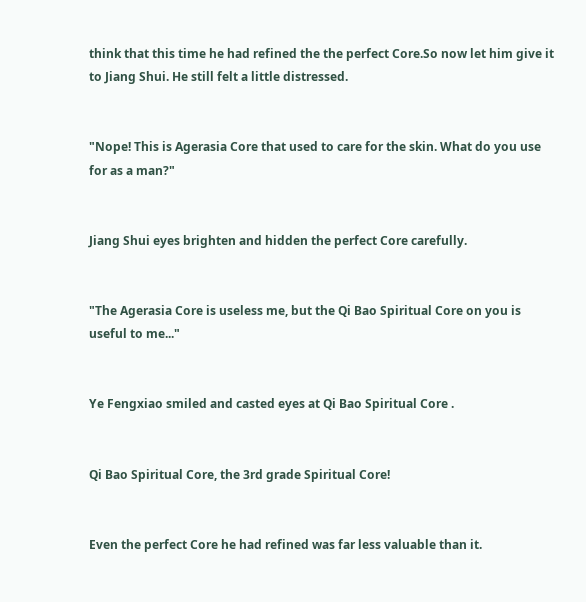think that this time he had refined the the perfect Core.So now let him give it to Jiang Shui. He still felt a little distressed.


"Nope! This is Agerasia Core that used to care for the skin. What do you use for as a man?"


Jiang Shui eyes brighten and hidden the perfect Core carefully.


"The Agerasia Core is useless me, but the Qi Bao Spiritual Core on you is useful to me..."


Ye Fengxiao smiled and casted eyes at Qi Bao Spiritual Core .


Qi Bao Spiritual Core, the 3rd grade Spiritual Core!


Even the perfect Core he had refined was far less valuable than it.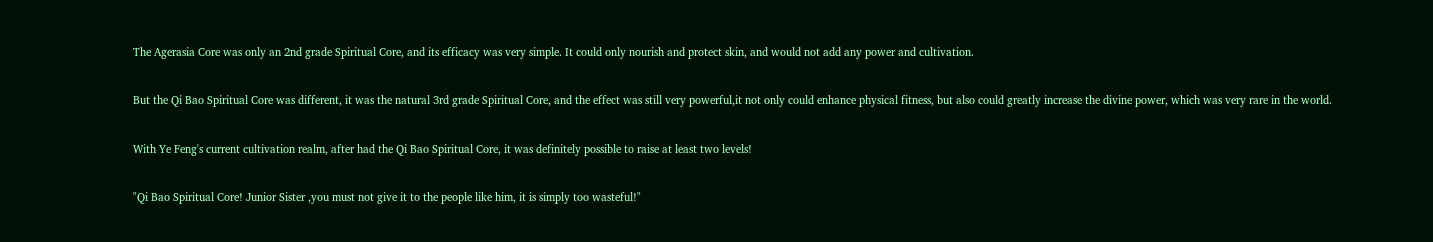The Agerasia Core was only an 2nd grade Spiritual Core, and its efficacy was very simple. It could only nourish and protect skin, and would not add any power and cultivation.


But the Qi Bao Spiritual Core was different, it was the natural 3rd grade Spiritual Core, and the effect was still very powerful,it not only could enhance physical fitness, but also could greatly increase the divine power, which was very rare in the world.


With Ye Feng's current cultivation realm, after had the Qi Bao Spiritual Core, it was definitely possible to raise at least two levels!


"Qi Bao Spiritual Core! Junior Sister ,you must not give it to the people like him, it is simply too wasteful!"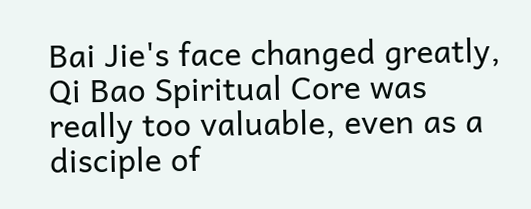Bai Jie's face changed greatly, Qi Bao Spiritual Core was really too valuable, even as a disciple of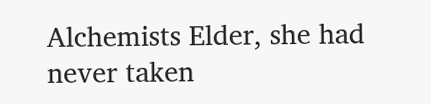Alchemists Elder, she had never taken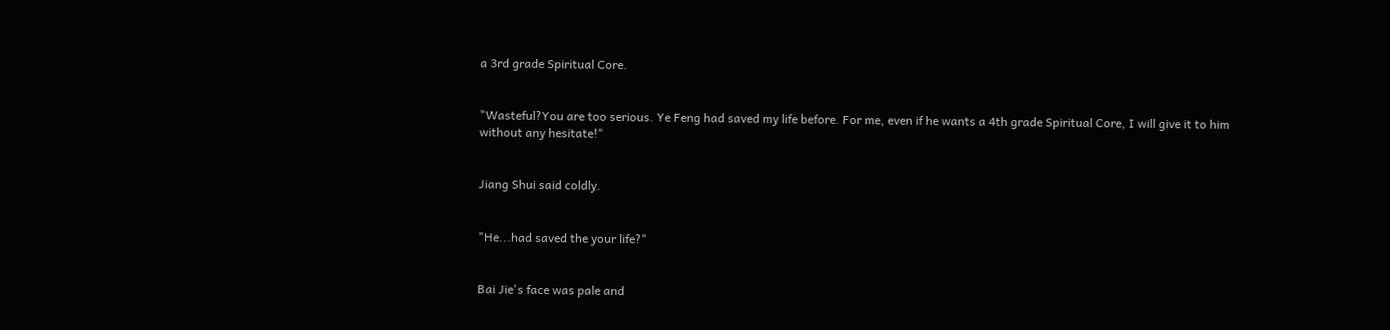a 3rd grade Spiritual Core.


"Wasteful?You are too serious. Ye Feng had saved my life before. For me, even if he wants a 4th grade Spiritual Core, I will give it to him without any hesitate!"


Jiang Shui said coldly.


"He...had saved the your life?"


Bai Jie's face was pale and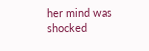her mind was shocked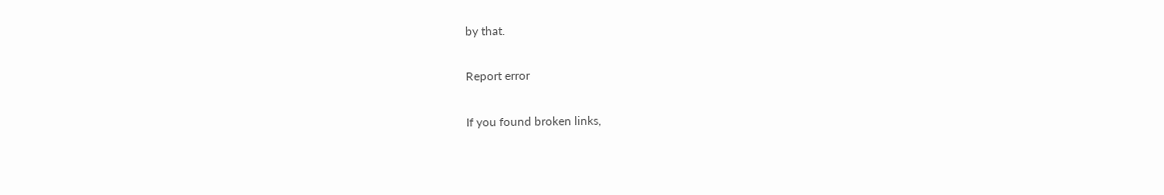by that.

Report error

If you found broken links,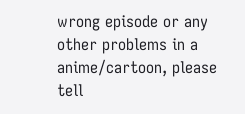wrong episode or any other problems in a anime/cartoon, please tell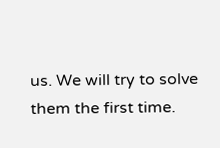us. We will try to solve them the first time.